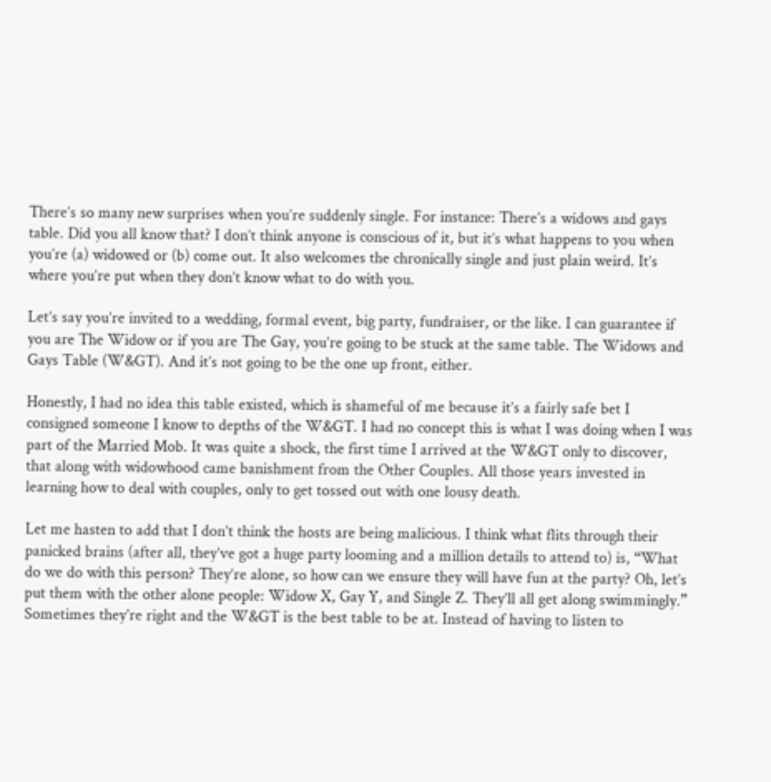There’s so many new surprises when you’re suddenly single. For instance: There’s a widows and gays table. Did you all know that? I don’t think anyone is conscious of it, but it’s what happens to you when you’re (a) widowed or (b) come out. It also welcomes the chronically single and just plain weird. It’s where you’re put when they don’t know what to do with you.

Let’s say you’re invited to a wedding, formal event, big party, fundraiser, or the like. I can guarantee if you are The Widow or if you are The Gay, you’re going to be stuck at the same table. The Widows and Gays Table (W&GT). And it’s not going to be the one up front, either.

Honestly, I had no idea this table existed, which is shameful of me because it’s a fairly safe bet I consigned someone I know to depths of the W&GT. I had no concept this is what I was doing when I was part of the Married Mob. It was quite a shock, the first time I arrived at the W&GT only to discover, that along with widowhood came banishment from the Other Couples. All those years invested in learning how to deal with couples, only to get tossed out with one lousy death.

Let me hasten to add that I don’t think the hosts are being malicious. I think what flits through their panicked brains (after all, they’ve got a huge party looming and a million details to attend to) is, “What do we do with this person? They’re alone, so how can we ensure they will have fun at the party? Oh, let’s put them with the other alone people: Widow X, Gay Y, and Single Z. They’ll all get along swimmingly.” Sometimes they’re right and the W&GT is the best table to be at. Instead of having to listen to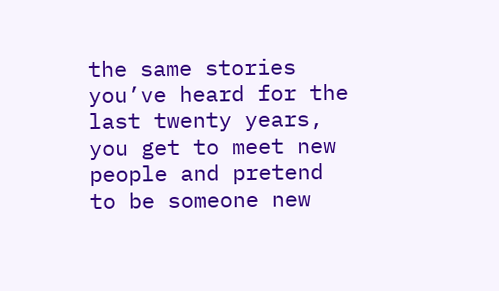the same stories you’ve heard for the last twenty years, you get to meet new people and pretend to be someone new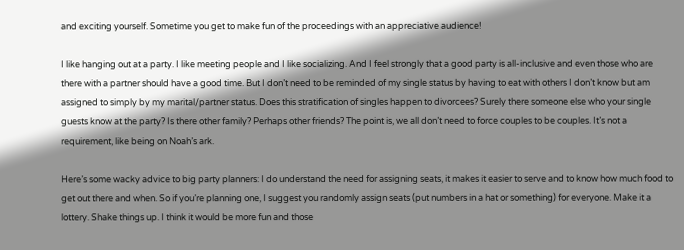and exciting yourself. Sometime you get to make fun of the proceedings with an appreciative audience!

I like hanging out at a party. I like meeting people and I like socializing. And I feel strongly that a good party is all-inclusive and even those who are there with a partner should have a good time. But I don’t need to be reminded of my single status by having to eat with others I don’t know but am assigned to simply by my marital/partner status. Does this stratification of singles happen to divorcees? Surely there someone else who your single guests know at the party? Is there other family? Perhaps other friends? The point is, we all don’t need to force couples to be couples. It’s not a requirement, like being on Noah’s ark.

Here’s some wacky advice to big party planners: I do understand the need for assigning seats, it makes it easier to serve and to know how much food to get out there and when. So if you’re planning one, I suggest you randomly assign seats (put numbers in a hat or something) for everyone. Make it a lottery. Shake things up. I think it would be more fun and those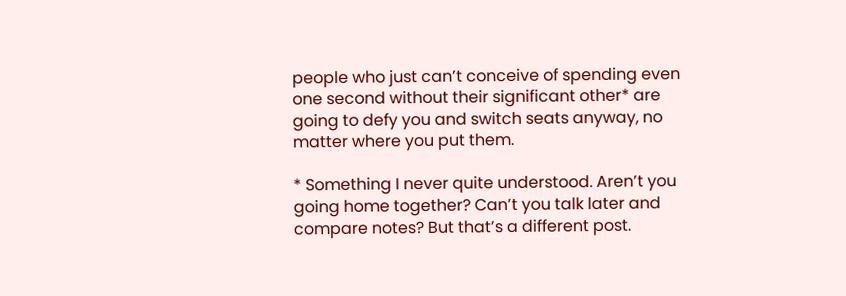people who just can’t conceive of spending even one second without their significant other* are going to defy you and switch seats anyway, no matter where you put them.

* Something I never quite understood. Aren’t you going home together? Can’t you talk later and compare notes? But that’s a different post.